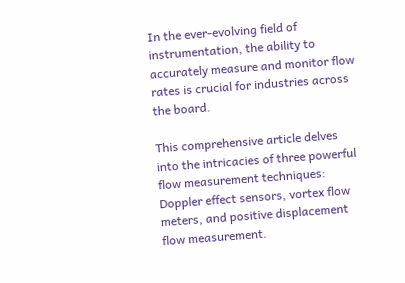In the ever-evolving field of instrumentation, the ability to accurately measure and monitor flow rates is crucial for industries across the board.

This comprehensive article delves into the intricacies of three powerful flow measurement techniques:
Doppler effect sensors, vortex flow meters, and positive displacement flow measurement.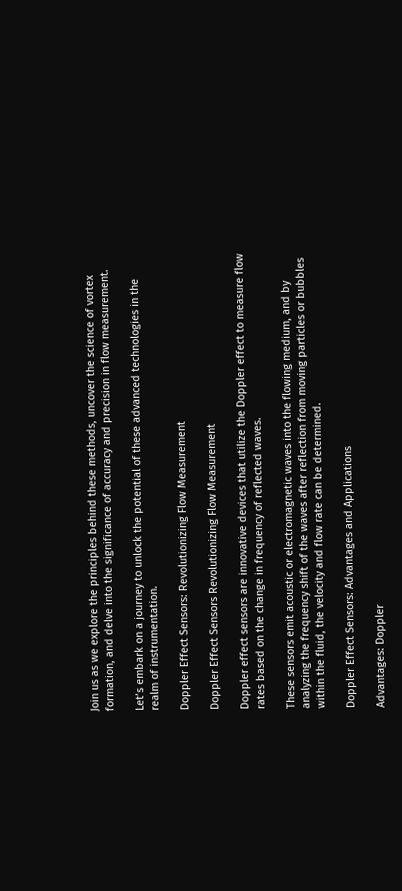Join us as we explore the principles behind these methods, uncover the science of vortex formation, and delve into the significance of accuracy and precision in flow measurement.

Let’s embark on a journey to unlock the potential of these advanced technologies in the realm of instrumentation.

Doppler Effect Sensors: Revolutionizing Flow Measurement

Doppler Effect Sensors Revolutionizing Flow Measurement

Doppler effect sensors are innovative devices that utilize the Doppler effect to measure flow rates based on the change in frequency of reflected waves.

These sensors emit acoustic or electromagnetic waves into the flowing medium, and by analyzing the frequency shift of the waves after reflection from moving particles or bubbles within the fluid, the velocity and flow rate can be determined.

Doppler Effect Sensors: Advantages and Applications

Advantages: Doppler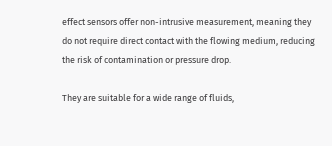effect sensors offer non-intrusive measurement, meaning they do not require direct contact with the flowing medium, reducing the risk of contamination or pressure drop.

They are suitable for a wide range of fluids,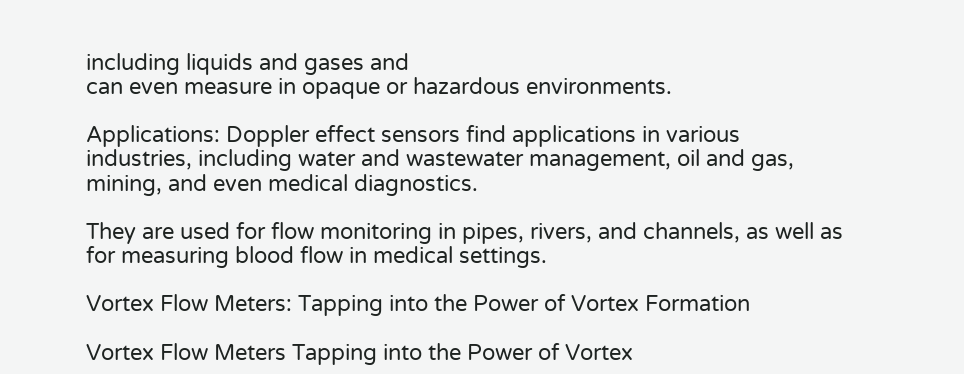including liquids and gases and
can even measure in opaque or hazardous environments.

Applications: Doppler effect sensors find applications in various industries, including water and wastewater management, oil and gas, mining, and even medical diagnostics.

They are used for flow monitoring in pipes, rivers, and channels, as well as for measuring blood flow in medical settings.

Vortex Flow Meters: Tapping into the Power of Vortex Formation

Vortex Flow Meters Tapping into the Power of Vortex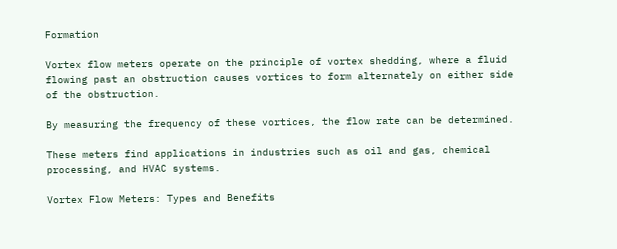Formation

Vortex flow meters operate on the principle of vortex shedding, where a fluid flowing past an obstruction causes vortices to form alternately on either side of the obstruction.

By measuring the frequency of these vortices, the flow rate can be determined.

These meters find applications in industries such as oil and gas, chemical processing, and HVAC systems.

Vortex Flow Meters: Types and Benefits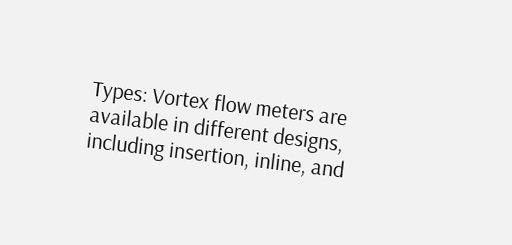Types: Vortex flow meters are available in different designs, including insertion, inline, and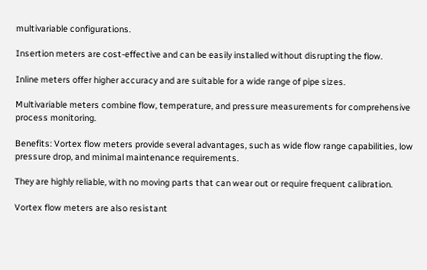multivariable configurations.

Insertion meters are cost-effective and can be easily installed without disrupting the flow.

Inline meters offer higher accuracy and are suitable for a wide range of pipe sizes.

Multivariable meters combine flow, temperature, and pressure measurements for comprehensive process monitoring.

Benefits: Vortex flow meters provide several advantages, such as wide flow range capabilities, low pressure drop, and minimal maintenance requirements.

They are highly reliable, with no moving parts that can wear out or require frequent calibration.

Vortex flow meters are also resistant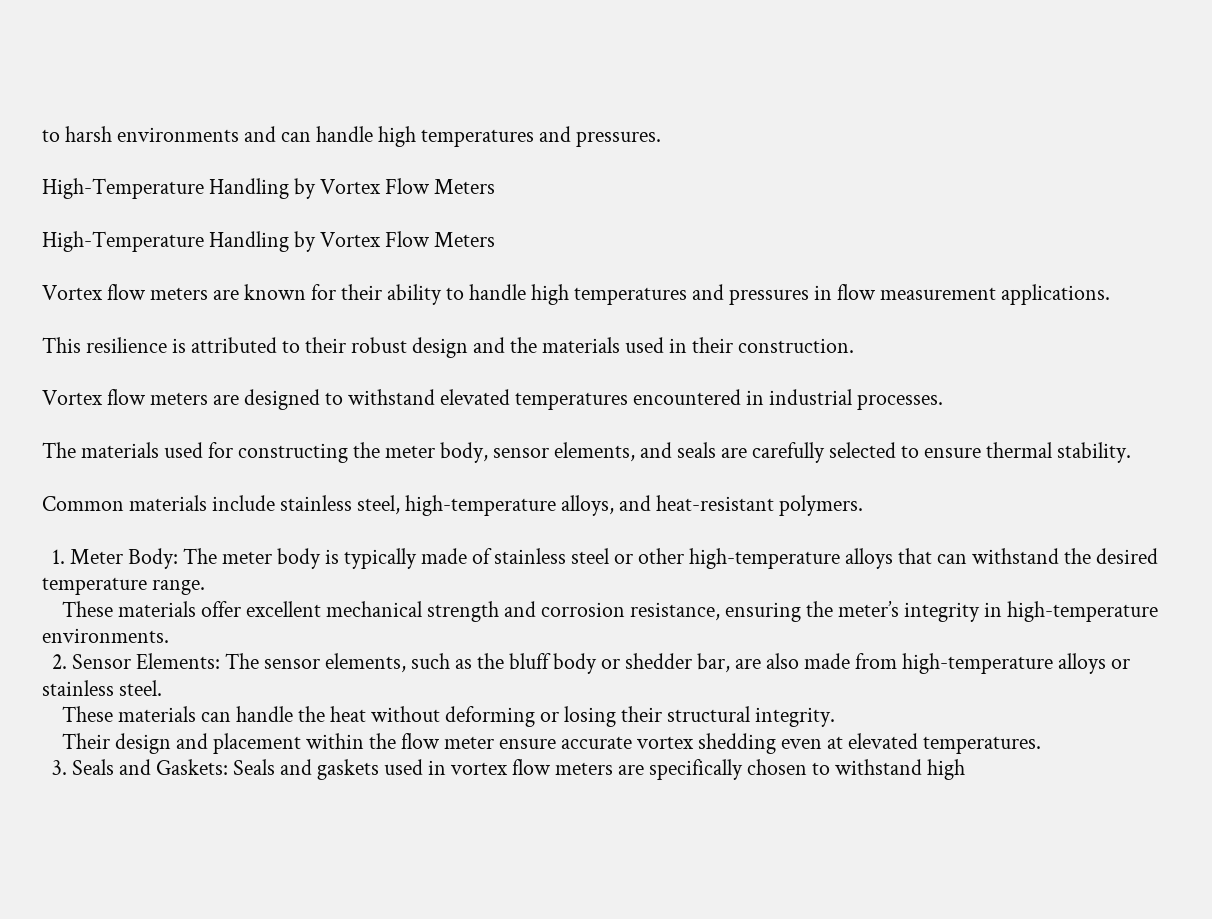to harsh environments and can handle high temperatures and pressures.

High-Temperature Handling by Vortex Flow Meters

High-Temperature Handling by Vortex Flow Meters

Vortex flow meters are known for their ability to handle high temperatures and pressures in flow measurement applications.

This resilience is attributed to their robust design and the materials used in their construction.

Vortex flow meters are designed to withstand elevated temperatures encountered in industrial processes.

The materials used for constructing the meter body, sensor elements, and seals are carefully selected to ensure thermal stability.

Common materials include stainless steel, high-temperature alloys, and heat-resistant polymers.

  1. Meter Body: The meter body is typically made of stainless steel or other high-temperature alloys that can withstand the desired temperature range.
    These materials offer excellent mechanical strength and corrosion resistance, ensuring the meter’s integrity in high-temperature environments.
  2. Sensor Elements: The sensor elements, such as the bluff body or shedder bar, are also made from high-temperature alloys or stainless steel.
    These materials can handle the heat without deforming or losing their structural integrity.
    Their design and placement within the flow meter ensure accurate vortex shedding even at elevated temperatures.
  3. Seals and Gaskets: Seals and gaskets used in vortex flow meters are specifically chosen to withstand high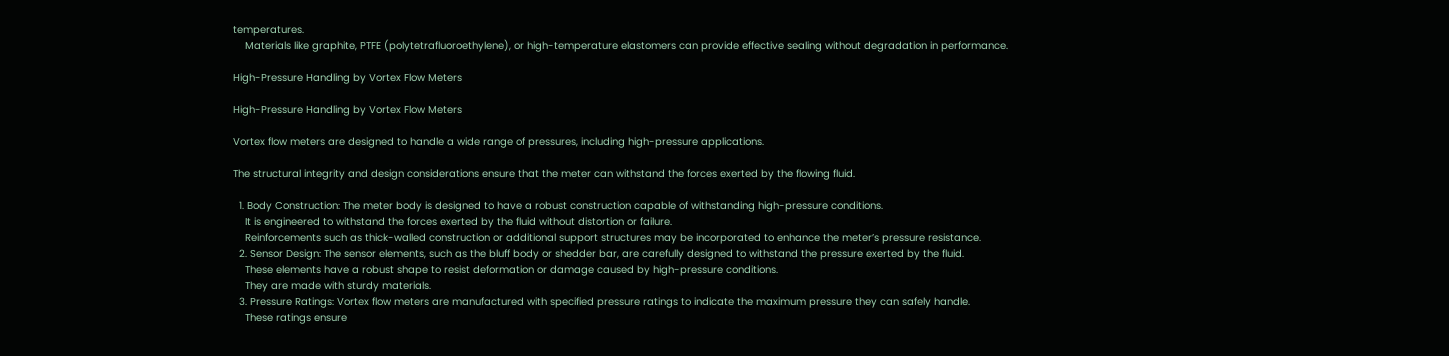temperatures.
    Materials like graphite, PTFE (polytetrafluoroethylene), or high-temperature elastomers can provide effective sealing without degradation in performance.

High-Pressure Handling by Vortex Flow Meters

High-Pressure Handling by Vortex Flow Meters

Vortex flow meters are designed to handle a wide range of pressures, including high-pressure applications.

The structural integrity and design considerations ensure that the meter can withstand the forces exerted by the flowing fluid.

  1. Body Construction: The meter body is designed to have a robust construction capable of withstanding high-pressure conditions.
    It is engineered to withstand the forces exerted by the fluid without distortion or failure.
    Reinforcements such as thick-walled construction or additional support structures may be incorporated to enhance the meter’s pressure resistance.
  2. Sensor Design: The sensor elements, such as the bluff body or shedder bar, are carefully designed to withstand the pressure exerted by the fluid.
    These elements have a robust shape to resist deformation or damage caused by high-pressure conditions.
    They are made with sturdy materials.
  3. Pressure Ratings: Vortex flow meters are manufactured with specified pressure ratings to indicate the maximum pressure they can safely handle.
    These ratings ensure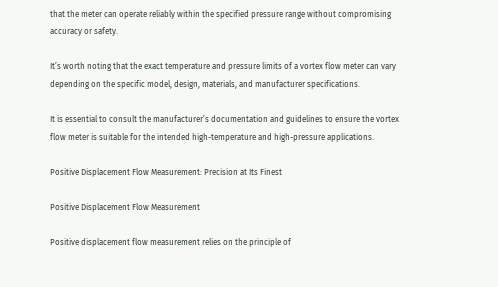that the meter can operate reliably within the specified pressure range without compromising accuracy or safety.

It’s worth noting that the exact temperature and pressure limits of a vortex flow meter can vary depending on the specific model, design, materials, and manufacturer specifications.

It is essential to consult the manufacturer’s documentation and guidelines to ensure the vortex flow meter is suitable for the intended high-temperature and high-pressure applications.

Positive Displacement Flow Measurement: Precision at Its Finest

Positive Displacement Flow Measurement

Positive displacement flow measurement relies on the principle of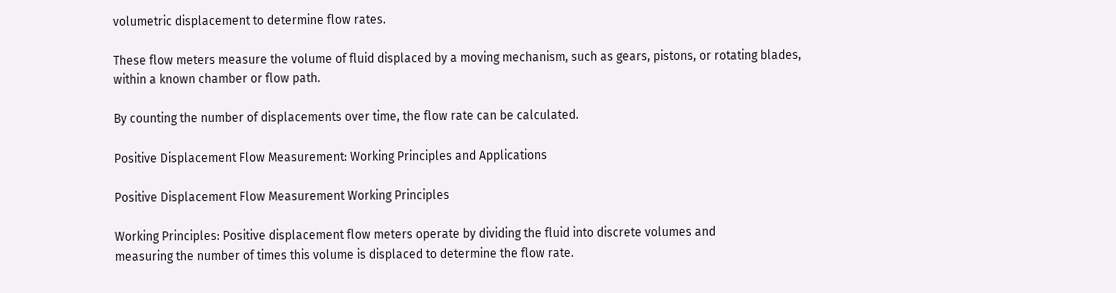volumetric displacement to determine flow rates.

These flow meters measure the volume of fluid displaced by a moving mechanism, such as gears, pistons, or rotating blades, within a known chamber or flow path.

By counting the number of displacements over time, the flow rate can be calculated.

Positive Displacement Flow Measurement: Working Principles and Applications

Positive Displacement Flow Measurement Working Principles

Working Principles: Positive displacement flow meters operate by dividing the fluid into discrete volumes and
measuring the number of times this volume is displaced to determine the flow rate.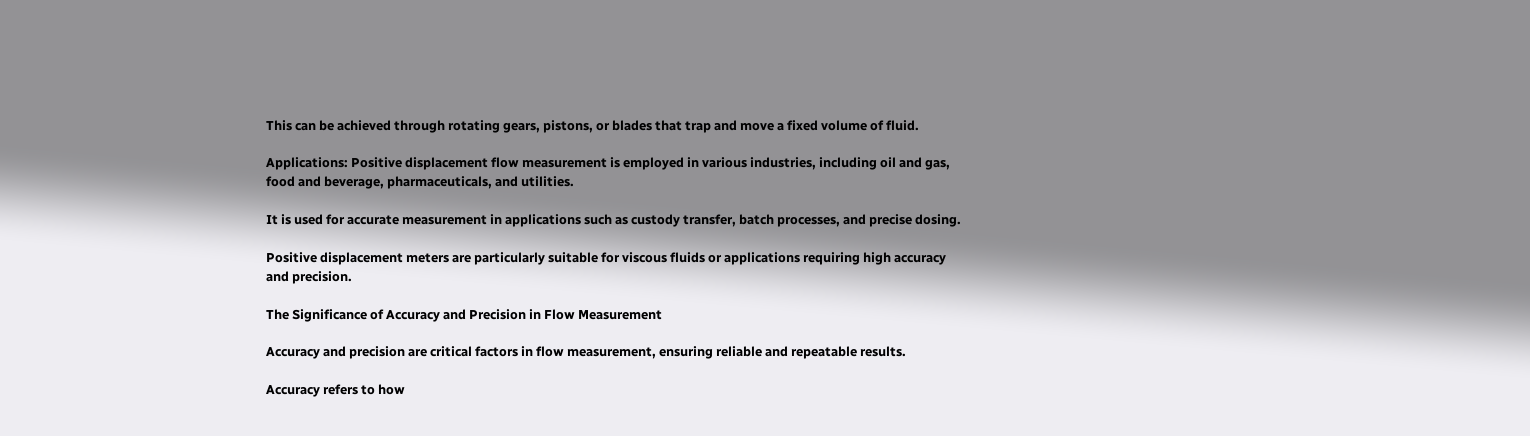This can be achieved through rotating gears, pistons, or blades that trap and move a fixed volume of fluid.

Applications: Positive displacement flow measurement is employed in various industries, including oil and gas, food and beverage, pharmaceuticals, and utilities.

It is used for accurate measurement in applications such as custody transfer, batch processes, and precise dosing.

Positive displacement meters are particularly suitable for viscous fluids or applications requiring high accuracy and precision.

The Significance of Accuracy and Precision in Flow Measurement

Accuracy and precision are critical factors in flow measurement, ensuring reliable and repeatable results.

Accuracy refers to how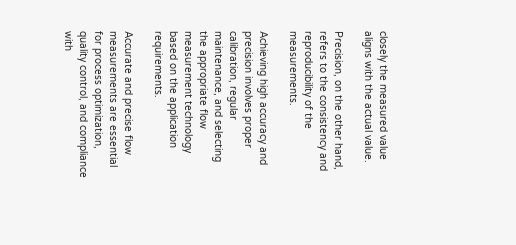closely the measured value aligns with the actual value.

Precision, on the other hand, refers to the consistency and reproducibility of the measurements.

Achieving high accuracy and precision involves proper calibration, regular maintenance, and selecting the appropriate flow measurement technology based on the application requirements.

Accurate and precise flow measurements are essential for process optimization, quality control, and compliance with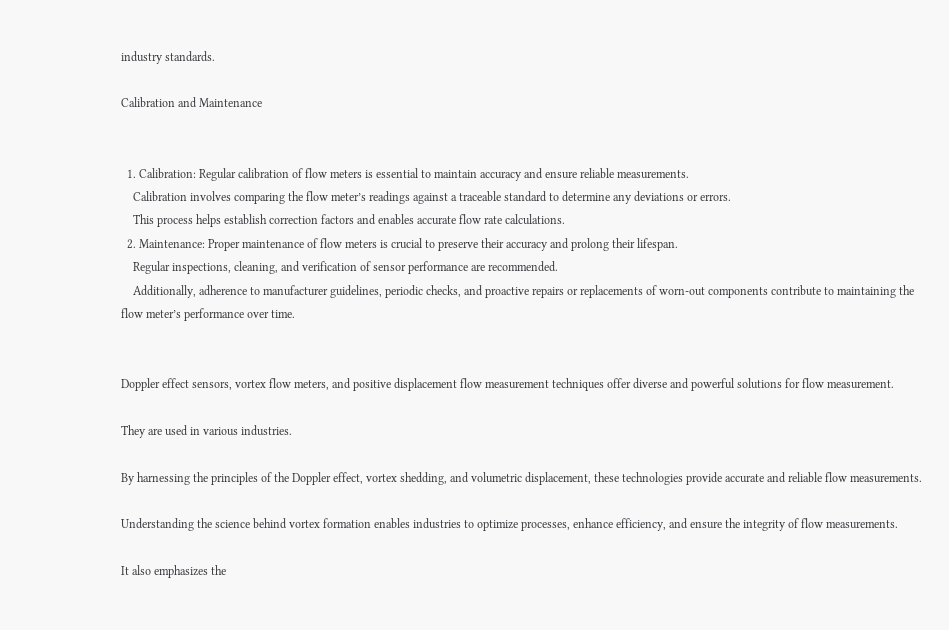industry standards.

Calibration and Maintenance


  1. Calibration: Regular calibration of flow meters is essential to maintain accuracy and ensure reliable measurements.
    Calibration involves comparing the flow meter’s readings against a traceable standard to determine any deviations or errors.
    This process helps establish correction factors and enables accurate flow rate calculations.
  2. Maintenance: Proper maintenance of flow meters is crucial to preserve their accuracy and prolong their lifespan.
    Regular inspections, cleaning, and verification of sensor performance are recommended.
    Additionally, adherence to manufacturer guidelines, periodic checks, and proactive repairs or replacements of worn-out components contribute to maintaining the flow meter’s performance over time.


Doppler effect sensors, vortex flow meters, and positive displacement flow measurement techniques offer diverse and powerful solutions for flow measurement.

They are used in various industries.

By harnessing the principles of the Doppler effect, vortex shedding, and volumetric displacement, these technologies provide accurate and reliable flow measurements.

Understanding the science behind vortex formation enables industries to optimize processes, enhance efficiency, and ensure the integrity of flow measurements.

It also emphasizes the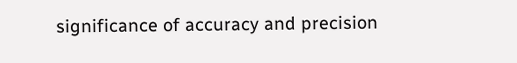significance of accuracy and precision